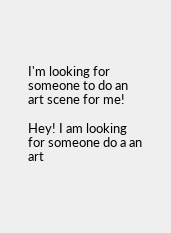I'm looking for someone to do an art scene for me!

Hey! I am looking for someone do a an art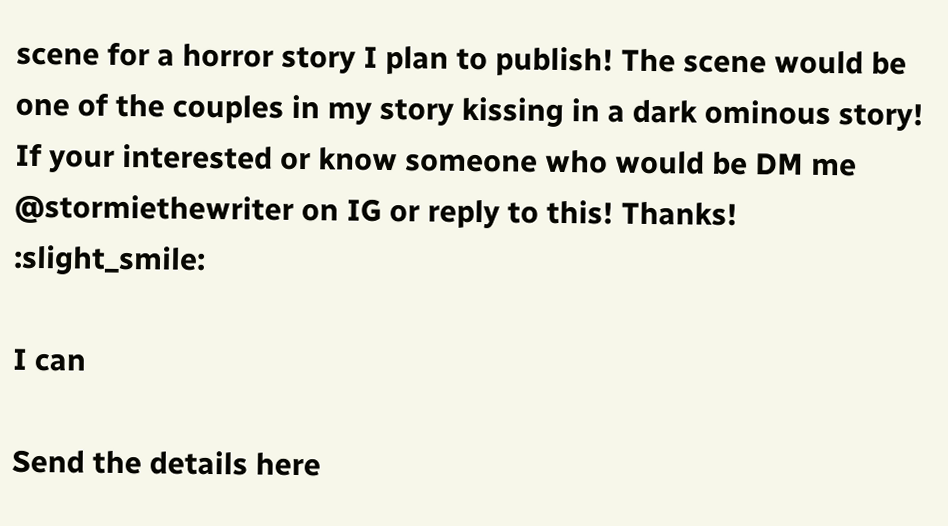scene for a horror story I plan to publish! The scene would be one of the couples in my story kissing in a dark ominous story! If your interested or know someone who would be DM me @stormiethewriter on IG or reply to this! Thanks! :slight_smile:

I can

Send the details here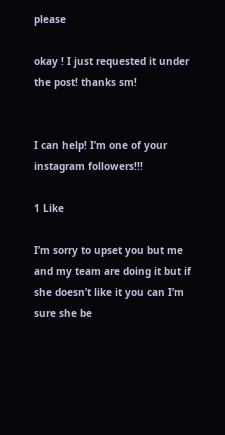please

okay ! I just requested it under the post! thanks sm!


I can help! I’m one of your instagram followers!!!

1 Like

I’m sorry to upset you but me and my team are doing it but if she doesn’t like it you can I’m sure she be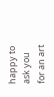happy to ask you for an art